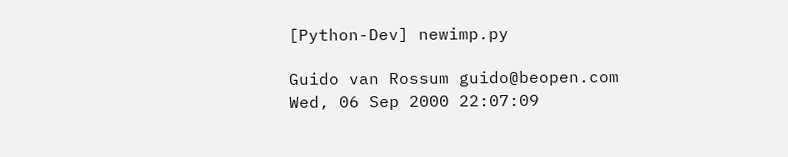[Python-Dev] newimp.py

Guido van Rossum guido@beopen.com
Wed, 06 Sep 2000 22:07:09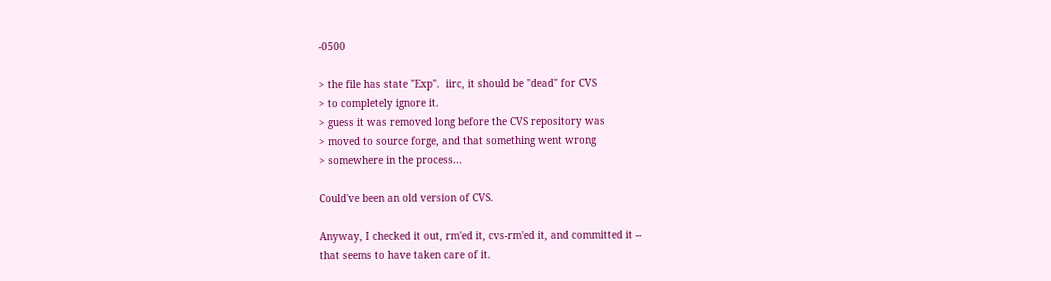-0500

> the file has state "Exp".  iirc, it should be "dead" for CVS
> to completely ignore it.
> guess it was removed long before the CVS repository was
> moved to source forge, and that something went wrong
> somewhere in the process...

Could've been an old version of CVS.

Anyway, I checked it out, rm'ed it, cvs-rm'ed it, and committed it --
that seems to have taken care of it.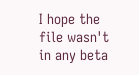I hope the file wasn't in any beta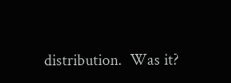distribution.  Was it?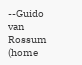--Guido van Rossum (home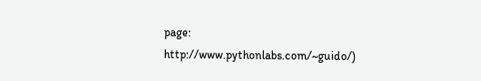page: http://www.pythonlabs.com/~guido/)